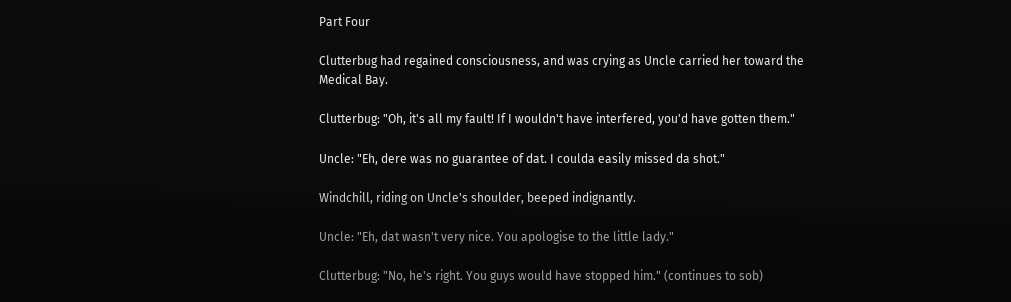Part Four

Clutterbug had regained consciousness, and was crying as Uncle carried her toward the Medical Bay.

Clutterbug: "Oh, it's all my fault! If I wouldn't have interfered, you'd have gotten them."

Uncle: "Eh, dere was no guarantee of dat. I coulda easily missed da shot."

Windchill, riding on Uncle's shoulder, beeped indignantly.

Uncle: "Eh, dat wasn't very nice. You apologise to the little lady."

Clutterbug: "No, he's right. You guys would have stopped him." (continues to sob)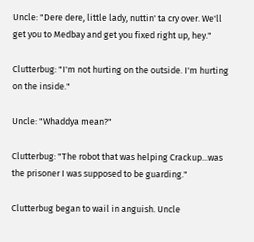Uncle: "Dere dere, little lady, nuttin' ta cry over. We'll get you to Medbay and get you fixed right up, hey."

Clutterbug: "I'm not hurting on the outside. I'm hurting on the inside."

Uncle: "Whaddya mean?"

Clutterbug: "The robot that was helping Crackup...was the prisoner I was supposed to be guarding."

Clutterbug began to wail in anguish. Uncle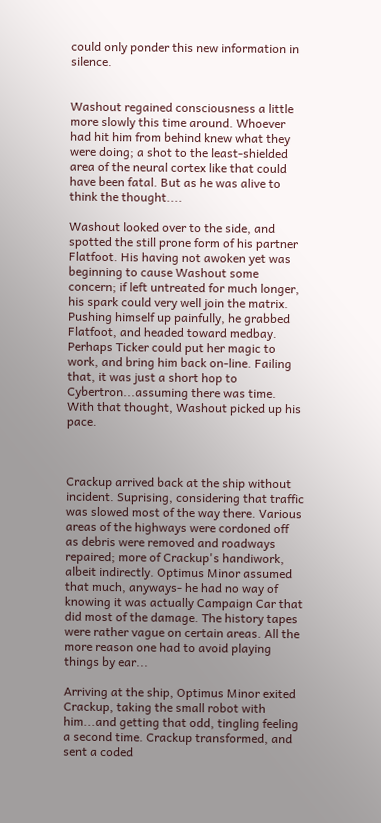could only ponder this new information in silence.


Washout regained consciousness a little more slowly this time around. Whoever had hit him from behind knew what they were doing; a shot to the least-shielded area of the neural cortex like that could have been fatal. But as he was alive to think the thought....

Washout looked over to the side, and spotted the still prone form of his partner Flatfoot. His having not awoken yet was beginning to cause Washout some concern; if left untreated for much longer, his spark could very well join the matrix. Pushing himself up painfully, he grabbed Flatfoot, and headed toward medbay. Perhaps Ticker could put her magic to work, and bring him back on-line. Failing that, it was just a short hop to Cybertron...assuming there was time. With that thought, Washout picked up his pace.



Crackup arrived back at the ship without incident. Suprising, considering that traffic was slowed most of the way there. Various areas of the highways were cordoned off as debris were removed and roadways repaired; more of Crackup's handiwork, albeit indirectly. Optimus Minor assumed that much, anyways- he had no way of knowing it was actually Campaign Car that did most of the damage. The history tapes were rather vague on certain areas. All the more reason one had to avoid playing things by ear...

Arriving at the ship, Optimus Minor exited Crackup, taking the small robot with him...and getting that odd, tingling feeling a second time. Crackup transformed, and sent a coded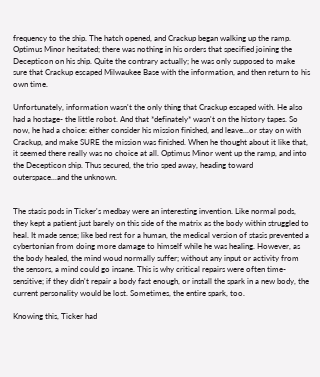frequency to the ship. The hatch opened, and Crackup began walking up the ramp. Optimus Minor hesitated; there was nothing in his orders that specified joining the Decepticon on his ship. Quite the contrary actually; he was only supposed to make sure that Crackup escaped Milwaukee Base with the information, and then return to his own time.

Unfortunately, information wasn't the only thing that Crackup escaped with. He also had a hostage- the little robot. And that *definately* wasn't on the history tapes. So now, he had a choice: either consider his mission finished, and leave...or stay on with Crackup, and make SURE the mission was finished. When he thought about it like that, it seemed there really was no choice at all. Optimus Minor went up the ramp, and into the Decepticon ship. Thus secured, the trio sped away, heading toward outerspace...and the unknown.


The stasis pods in Ticker's medbay were an interesting invention. Like normal pods, they kept a patient just barely on this side of the matrix as the body within struggled to heal. It made sense; like bed rest for a human, the medical version of stasis prevented a cybertonian from doing more damage to himself while he was healing. However, as the body healed, the mind woud normally suffer; without any input or activity from the sensors, a mind could go insane. This is why critical repairs were often time-sensitive; if they didn't repair a body fast enough, or install the spark in a new body, the current personality would be lost. Sometimes, the entire spark, too.

Knowing this, Ticker had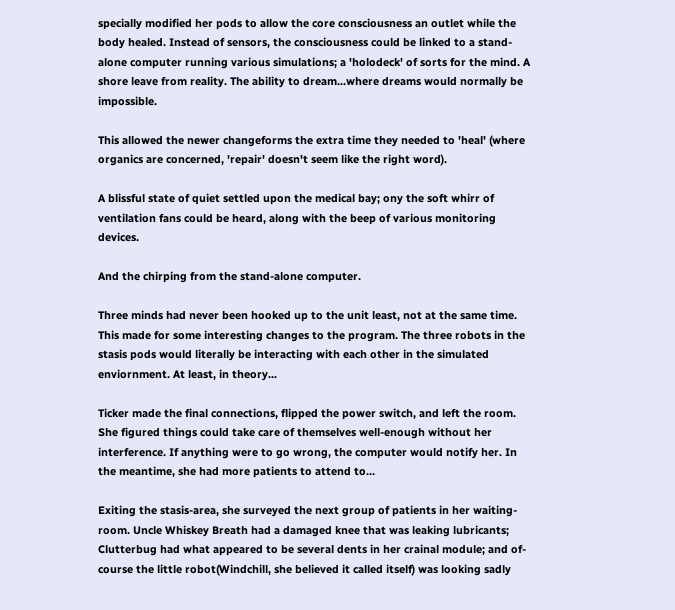specially modified her pods to allow the core consciousness an outlet while the body healed. Instead of sensors, the consciousness could be linked to a stand-alone computer running various simulations; a 'holodeck' of sorts for the mind. A shore leave from reality. The ability to dream...where dreams would normally be impossible.

This allowed the newer changeforms the extra time they needed to 'heal' (where organics are concerned, 'repair' doesn't seem like the right word).

A blissful state of quiet settled upon the medical bay; ony the soft whirr of ventilation fans could be heard, along with the beep of various monitoring devices.

And the chirping from the stand-alone computer.

Three minds had never been hooked up to the unit least, not at the same time. This made for some interesting changes to the program. The three robots in the stasis pods would literally be interacting with each other in the simulated enviornment. At least, in theory...

Ticker made the final connections, flipped the power switch, and left the room. She figured things could take care of themselves well-enough without her interference. If anything were to go wrong, the computer would notify her. In the meantime, she had more patients to attend to...

Exiting the stasis-area, she surveyed the next group of patients in her waiting-room. Uncle Whiskey Breath had a damaged knee that was leaking lubricants; Clutterbug had what appeared to be several dents in her crainal module; and of-course the little robot(Windchill, she believed it called itself) was looking sadly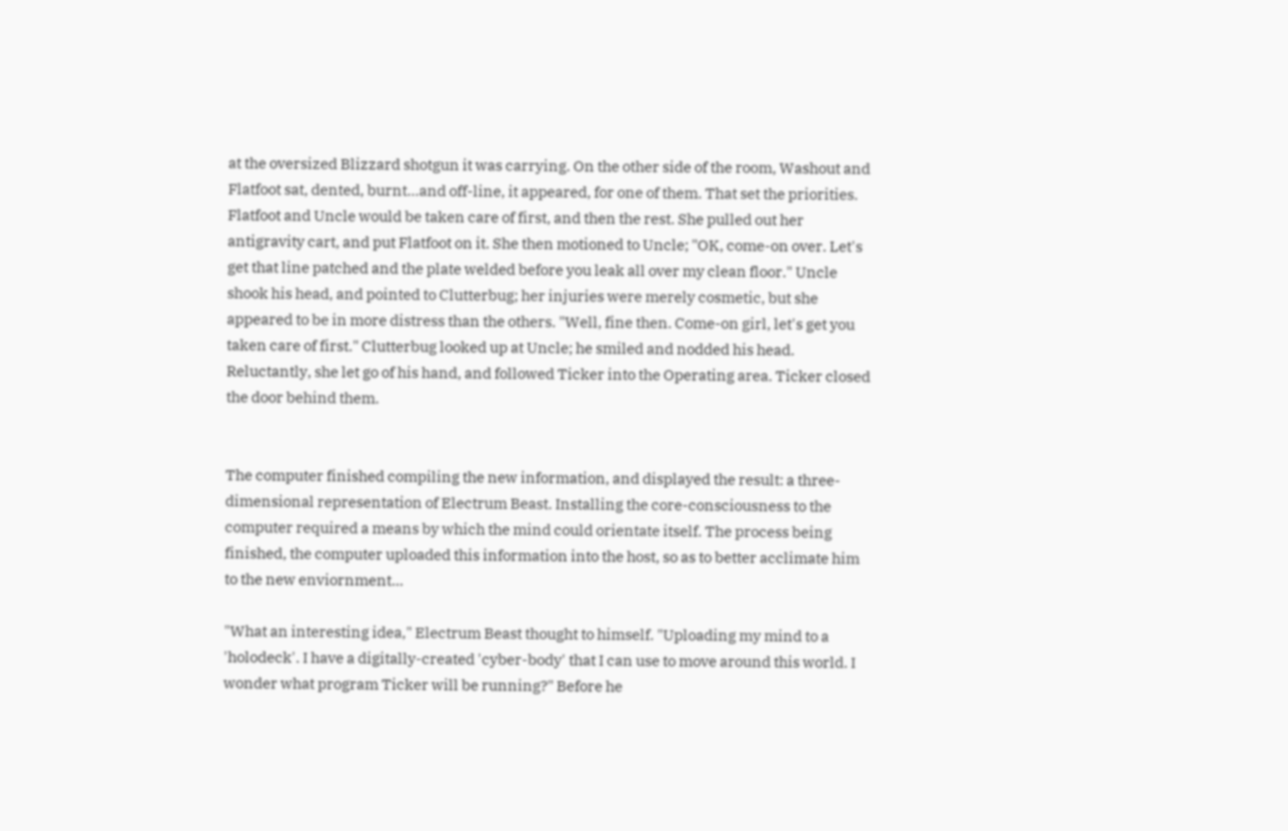at the oversized Blizzard shotgun it was carrying. On the other side of the room, Washout and Flatfoot sat, dented, burnt...and off-line, it appeared, for one of them. That set the priorities. Flatfoot and Uncle would be taken care of first, and then the rest. She pulled out her antigravity cart, and put Flatfoot on it. She then motioned to Uncle; "OK, come-on over. Let's get that line patched and the plate welded before you leak all over my clean floor." Uncle shook his head, and pointed to Clutterbug; her injuries were merely cosmetic, but she appeared to be in more distress than the others. "Well, fine then. Come-on girl, let's get you taken care of first." Clutterbug looked up at Uncle; he smiled and nodded his head. Reluctantly, she let go of his hand, and followed Ticker into the Operating area. Ticker closed the door behind them.


The computer finished compiling the new information, and displayed the result: a three-dimensional representation of Electrum Beast. Installing the core-consciousness to the computer required a means by which the mind could orientate itself. The process being finished, the computer uploaded this information into the host, so as to better acclimate him to the new enviornment...

"What an interesting idea," Electrum Beast thought to himself. "Uploading my mind to a 'holodeck'. I have a digitally-created 'cyber-body' that I can use to move around this world. I wonder what program Ticker will be running?" Before he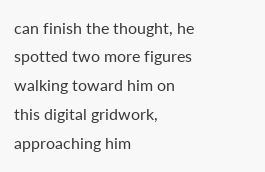can finish the thought, he spotted two more figures walking toward him on this digital gridwork, approaching him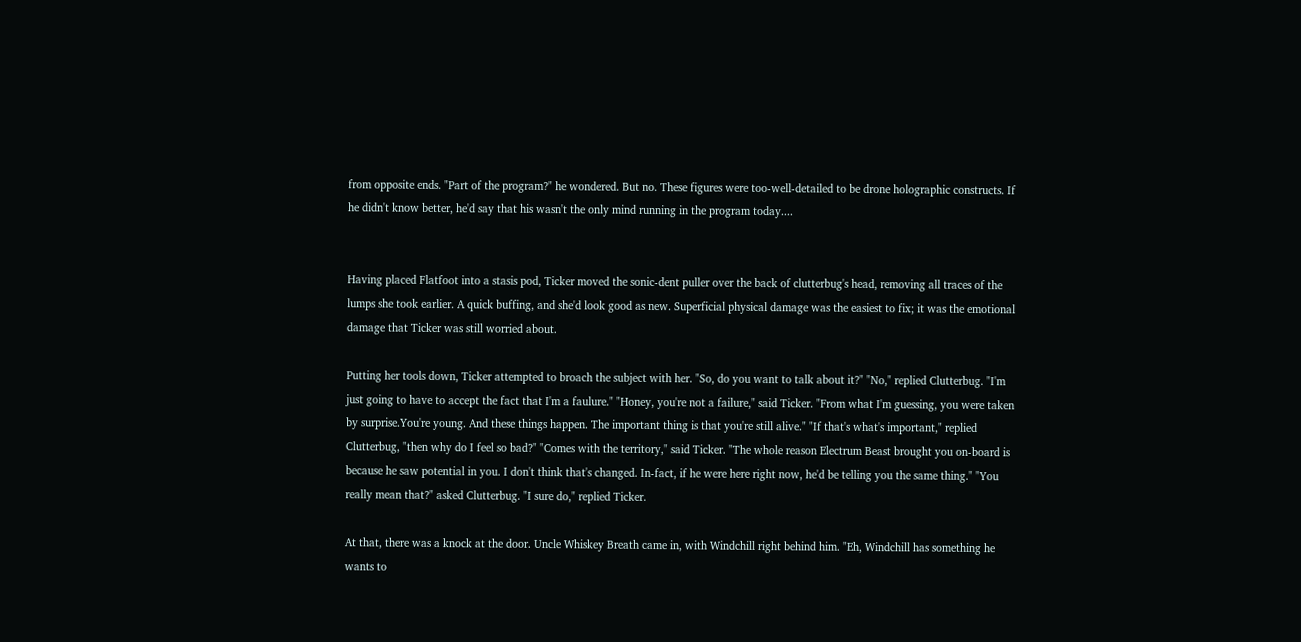from opposite ends. "Part of the program?" he wondered. But no. These figures were too-well-detailed to be drone holographic constructs. If he didn't know better, he'd say that his wasn't the only mind running in the program today....


Having placed Flatfoot into a stasis pod, Ticker moved the sonic-dent puller over the back of clutterbug's head, removing all traces of the lumps she took earlier. A quick buffing, and she'd look good as new. Superficial physical damage was the easiest to fix; it was the emotional damage that Ticker was still worried about.

Putting her tools down, Ticker attempted to broach the subject with her. "So, do you want to talk about it?" "No," replied Clutterbug. "I'm just going to have to accept the fact that I'm a faulure." "Honey, you're not a failure," said Ticker. "From what I'm guessing, you were taken by surprise.You're young. And these things happen. The important thing is that you're still alive." "If that's what's important," replied Clutterbug, "then why do I feel so bad?" "Comes with the territory," said Ticker. "The whole reason Electrum Beast brought you on-board is because he saw potential in you. I don't think that's changed. In-fact, if he were here right now, he'd be telling you the same thing." "You really mean that?" asked Clutterbug. "I sure do," replied Ticker.

At that, there was a knock at the door. Uncle Whiskey Breath came in, with Windchill right behind him. "Eh, Windchill has something he wants to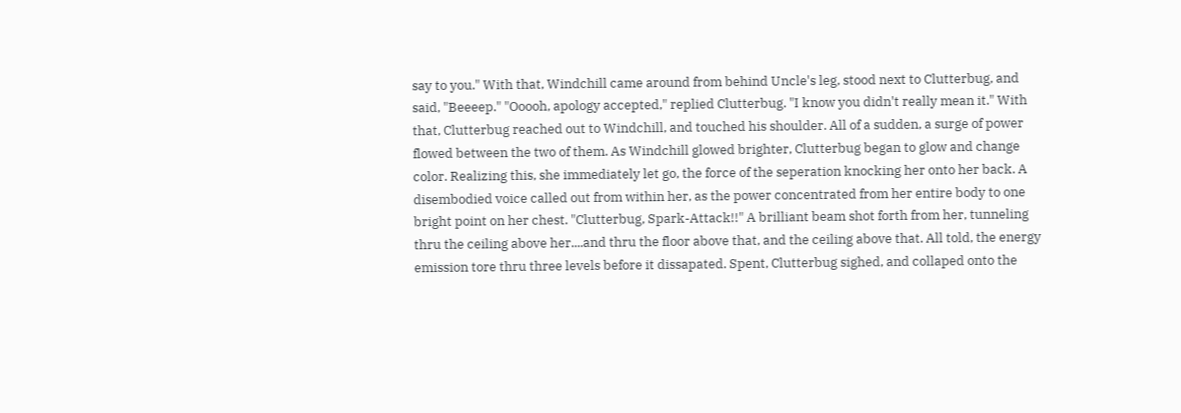say to you." With that, Windchill came around from behind Uncle's leg, stood next to Clutterbug, and said, "Beeeep." "Ooooh, apology accepted," replied Clutterbug. "I know you didn't really mean it." With that, Clutterbug reached out to Windchill, and touched his shoulder. All of a sudden, a surge of power flowed between the two of them. As Windchill glowed brighter, Clutterbug began to glow and change color. Realizing this, she immediately let go, the force of the seperation knocking her onto her back. A disembodied voice called out from within her, as the power concentrated from her entire body to one bright point on her chest. "Clutterbug, Spark-Attack!!" A brilliant beam shot forth from her, tunneling thru the ceiling above her....and thru the floor above that, and the ceiling above that. All told, the energy emission tore thru three levels before it dissapated. Spent, Clutterbug sighed, and collaped onto the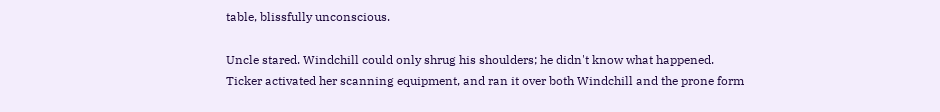table, blissfully unconscious.

Uncle stared. Windchill could only shrug his shoulders; he didn't know what happened. Ticker activated her scanning equipment, and ran it over both Windchill and the prone form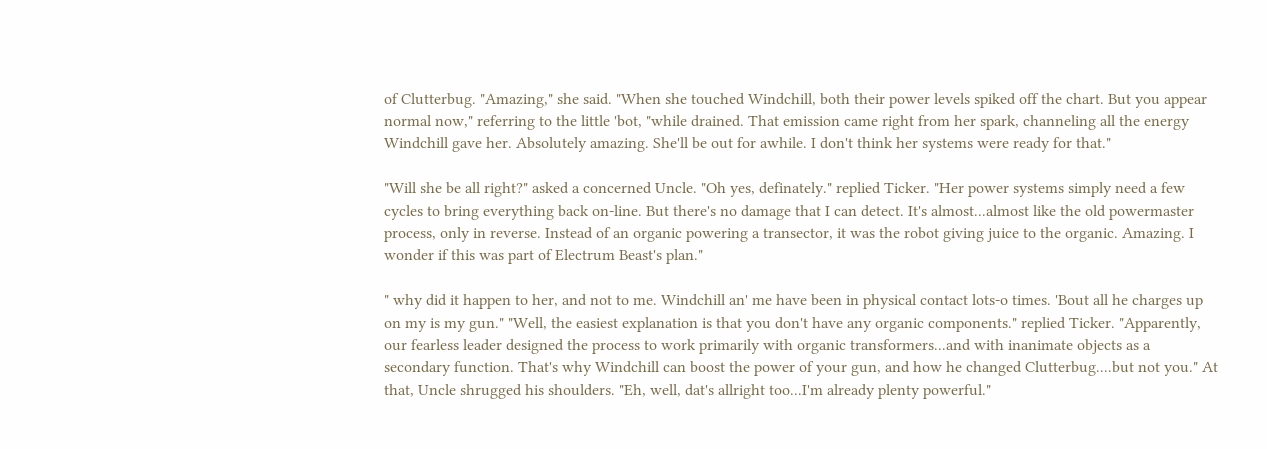of Clutterbug. "Amazing," she said. "When she touched Windchill, both their power levels spiked off the chart. But you appear normal now," referring to the little 'bot, "while drained. That emission came right from her spark, channeling all the energy Windchill gave her. Absolutely amazing. She'll be out for awhile. I don't think her systems were ready for that."

"Will she be all right?" asked a concerned Uncle. "Oh yes, definately." replied Ticker. "Her power systems simply need a few cycles to bring everything back on-line. But there's no damage that I can detect. It's almost...almost like the old powermaster process, only in reverse. Instead of an organic powering a transector, it was the robot giving juice to the organic. Amazing. I wonder if this was part of Electrum Beast's plan."

" why did it happen to her, and not to me. Windchill an' me have been in physical contact lots-o times. 'Bout all he charges up on my is my gun." "Well, the easiest explanation is that you don't have any organic components." replied Ticker. "Apparently, our fearless leader designed the process to work primarily with organic transformers...and with inanimate objects as a secondary function. That's why Windchill can boost the power of your gun, and how he changed Clutterbug....but not you." At that, Uncle shrugged his shoulders. "Eh, well, dat's allright too...I'm already plenty powerful."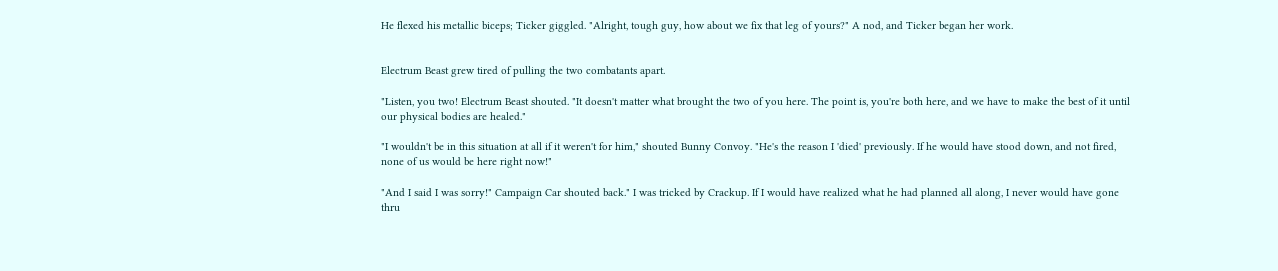He flexed his metallic biceps; Ticker giggled. "Alright, tough guy, how about we fix that leg of yours?" A nod, and Ticker began her work.


Electrum Beast grew tired of pulling the two combatants apart.

"Listen, you two! Electrum Beast shouted. "It doesn't matter what brought the two of you here. The point is, you're both here, and we have to make the best of it until our physical bodies are healed."

"I wouldn't be in this situation at all if it weren't for him," shouted Bunny Convoy. "He's the reason I 'died' previously. If he would have stood down, and not fired, none of us would be here right now!"

"And I said I was sorry!" Campaign Car shouted back." I was tricked by Crackup. If I would have realized what he had planned all along, I never would have gone thru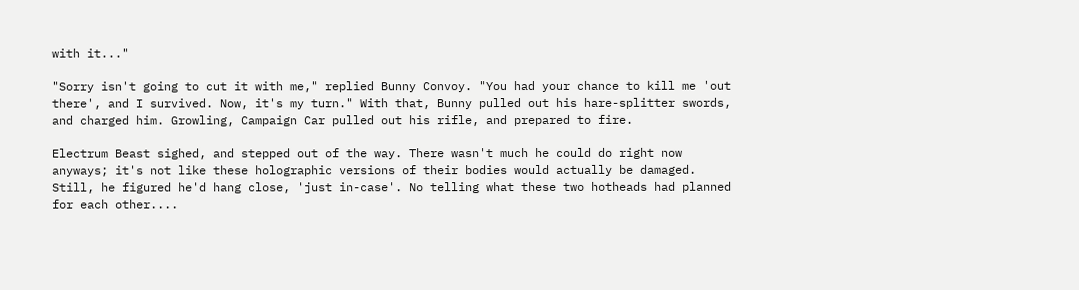with it..."

"Sorry isn't going to cut it with me," replied Bunny Convoy. "You had your chance to kill me 'out there', and I survived. Now, it's my turn." With that, Bunny pulled out his hare-splitter swords, and charged him. Growling, Campaign Car pulled out his rifle, and prepared to fire.

Electrum Beast sighed, and stepped out of the way. There wasn't much he could do right now anyways; it's not like these holographic versions of their bodies would actually be damaged. Still, he figured he'd hang close, 'just in-case'. No telling what these two hotheads had planned for each other....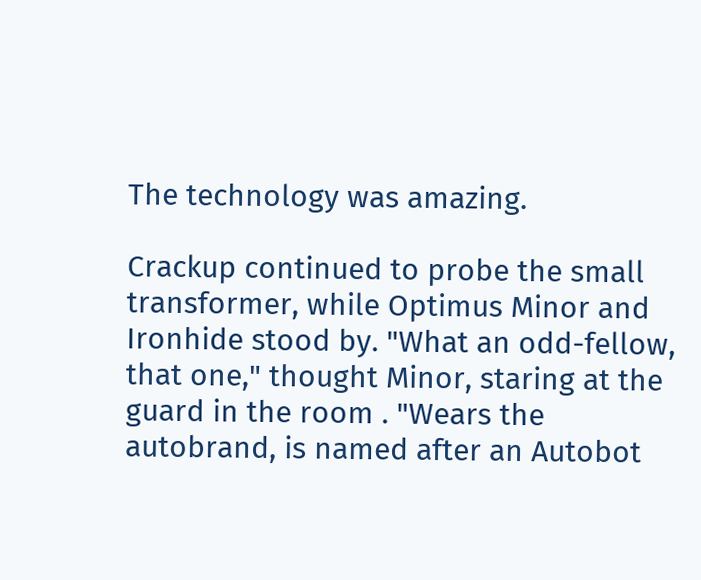The technology was amazing.

Crackup continued to probe the small transformer, while Optimus Minor and Ironhide stood by. "What an odd-fellow, that one," thought Minor, staring at the guard in the room . "Wears the autobrand, is named after an Autobot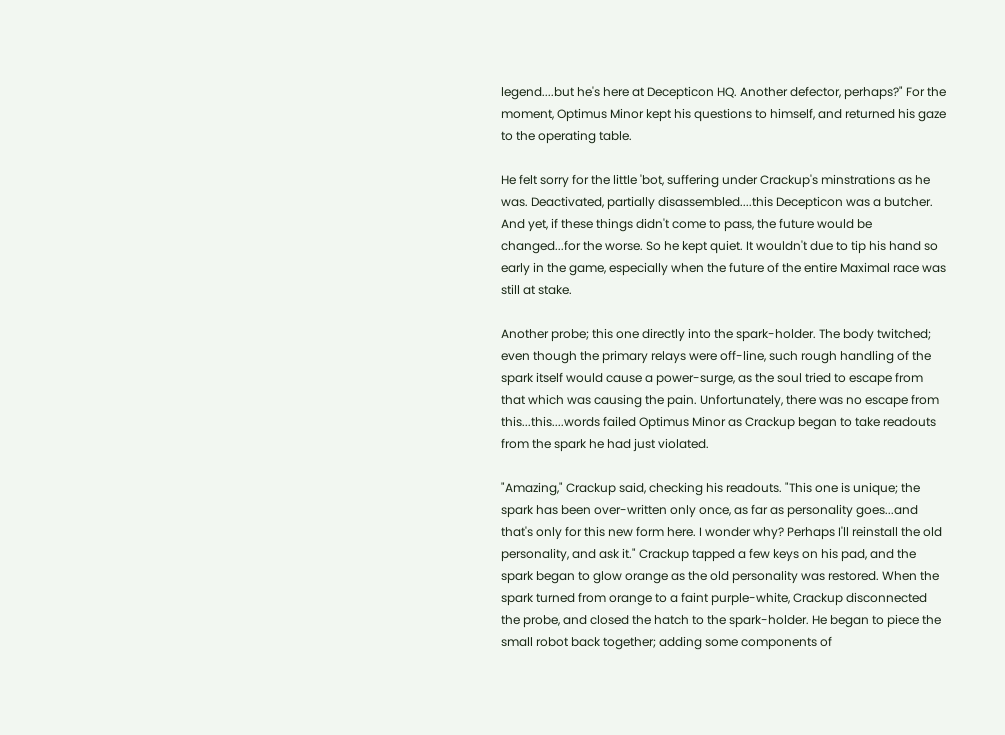legend....but he's here at Decepticon HQ. Another defector, perhaps?" For the moment, Optimus Minor kept his questions to himself, and returned his gaze to the operating table.

He felt sorry for the little 'bot, suffering under Crackup's minstrations as he was. Deactivated, partially disassembled....this Decepticon was a butcher. And yet, if these things didn't come to pass, the future would be changed...for the worse. So he kept quiet. It wouldn't due to tip his hand so early in the game, especially when the future of the entire Maximal race was still at stake.

Another probe; this one directly into the spark-holder. The body twitched; even though the primary relays were off-line, such rough handling of the spark itself would cause a power-surge, as the soul tried to escape from that which was causing the pain. Unfortunately, there was no escape from this...this....words failed Optimus Minor as Crackup began to take readouts from the spark he had just violated.

"Amazing," Crackup said, checking his readouts. "This one is unique; the spark has been over-written only once, as far as personality goes...and that's only for this new form here. I wonder why? Perhaps I'll reinstall the old personality, and ask it." Crackup tapped a few keys on his pad, and the spark began to glow orange as the old personality was restored. When the spark turned from orange to a faint purple-white, Crackup disconnected the probe, and closed the hatch to the spark-holder. He began to piece the small robot back together; adding some components of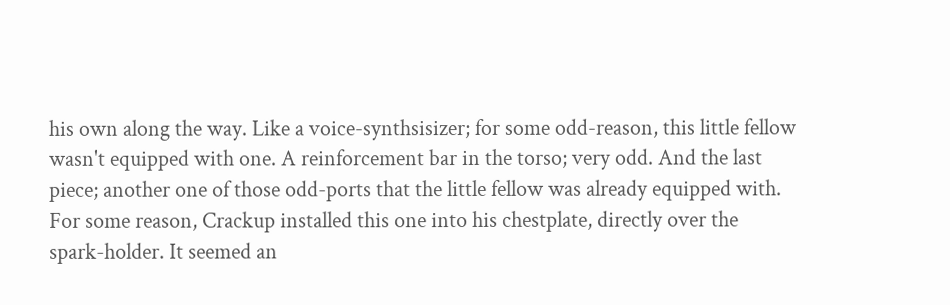his own along the way. Like a voice-synthsisizer; for some odd-reason, this little fellow wasn't equipped with one. A reinforcement bar in the torso; very odd. And the last piece; another one of those odd-ports that the little fellow was already equipped with. For some reason, Crackup installed this one into his chestplate, directly over the spark-holder. It seemed an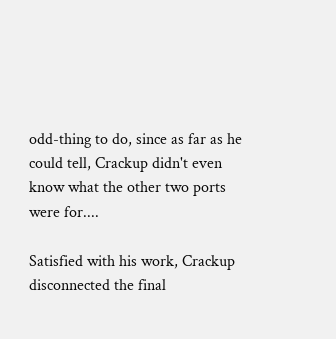odd-thing to do, since as far as he could tell, Crackup didn't even know what the other two ports were for....

Satisfied with his work, Crackup disconnected the final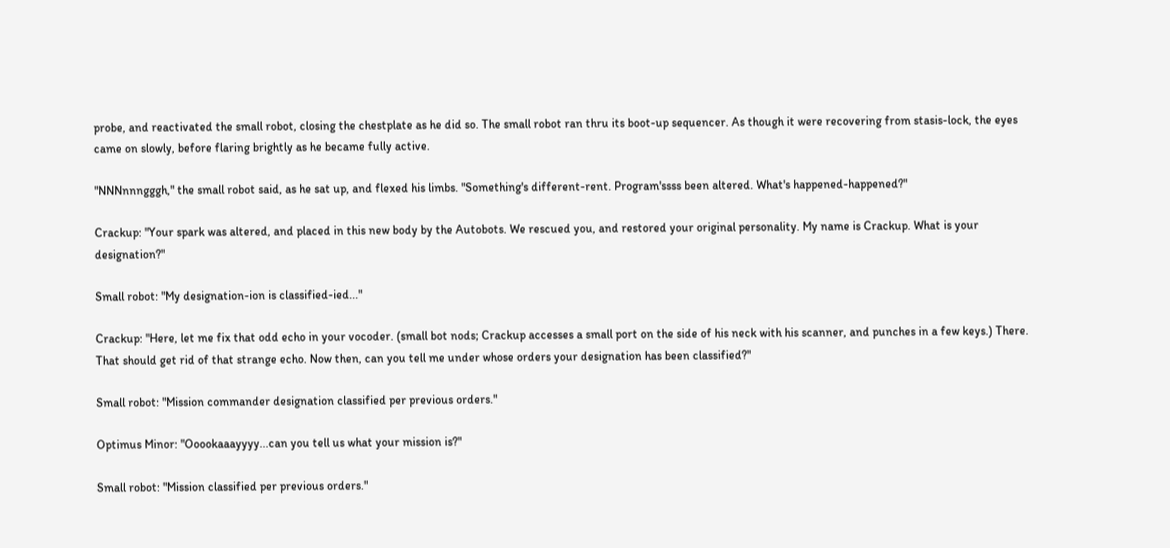probe, and reactivated the small robot, closing the chestplate as he did so. The small robot ran thru its boot-up sequencer. As though it were recovering from stasis-lock, the eyes came on slowly, before flaring brightly as he became fully active.

"NNNnnngggh," the small robot said, as he sat up, and flexed his limbs. "Something's different-rent. Program'ssss been altered. What's happened-happened?"

Crackup: "Your spark was altered, and placed in this new body by the Autobots. We rescued you, and restored your original personality. My name is Crackup. What is your designation?"

Small robot: "My designation-ion is classified-ied..."

Crackup: "Here, let me fix that odd echo in your vocoder. (small bot nods; Crackup accesses a small port on the side of his neck with his scanner, and punches in a few keys.) There. That should get rid of that strange echo. Now then, can you tell me under whose orders your designation has been classified?"

Small robot: "Mission commander designation classified per previous orders."

Optimus Minor: "Ooookaaayyyy...can you tell us what your mission is?"

Small robot: "Mission classified per previous orders."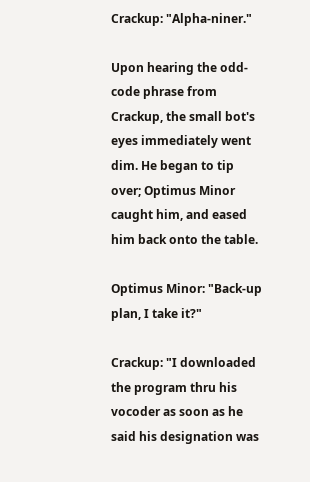Crackup: "Alpha-niner."

Upon hearing the odd-code phrase from Crackup, the small bot's eyes immediately went dim. He began to tip over; Optimus Minor caught him, and eased him back onto the table.

Optimus Minor: "Back-up plan, I take it?"

Crackup: "I downloaded the program thru his vocoder as soon as he said his designation was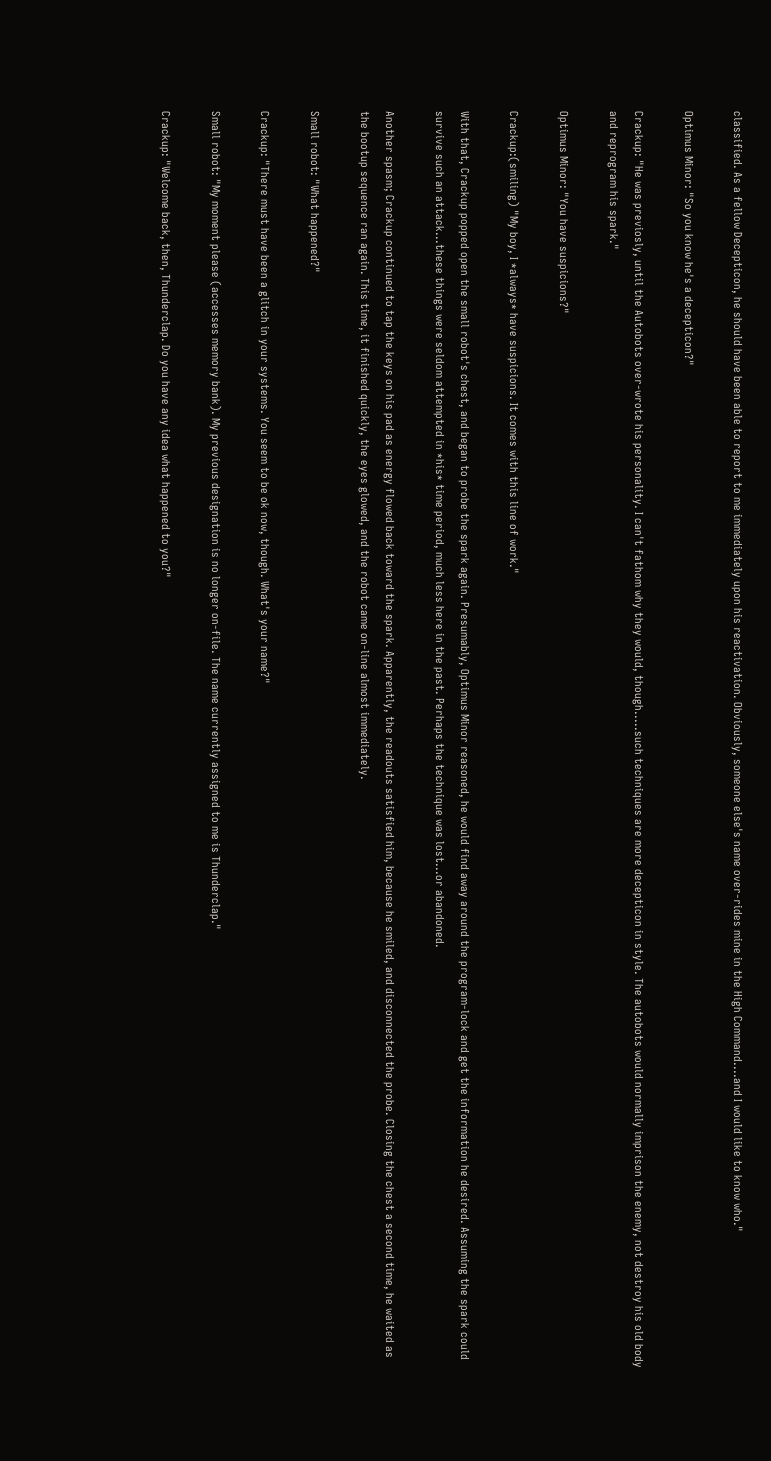classified. As a fellow Decepticon, he should have been able to report to me immediately upon his reactivation. Obviously, someone else's name over-rides mine in the High Command....and I would like to know who."

Optimus Minor: "So you know he's a decepticon?"

Crackup: "He was previosly, until the Autobots over-wrote his personality. I can't fathom why they would, though.....such techniques are more decepticon in style. The autobots would normally imprison the enemy, not destroy his old body and reprogram his spark."

Optimus Minor: "You have suspicions?"

Crackup:(smiling) "My boy, I *always* have suspicions. It comes with this line of work."

With that, Crackup popped open the small robot's chest, and began to probe the spark again. Presumably, Optimus Minor reasoned, he would find away around the program-lock and get the information he desired. Assuming the spark could survive such an attack...these things were seldom attempted in *his* time period, much less here in the past. Perhaps the technique was lost...or abandoned.

Another spasm; Crackup continued to tap the keys on his pad as energy flowed back toward the spark. Apparently, the readouts satisfied him, because he smiled, and disconnected the probe. Closing the chest a second time, he waited as the bootup sequence ran again. This time, it finished quickly, the eyes glowed, and the robot came on-line almost immediately.

Small robot: "What happened?"

Crackup: "There must have been a glitch in your systems. You seem to be ok now, though. What's your name?"

Small robot: "My moment please (accesses memory bank). My previous designation is no longer on-file. The name currently assigned to me is Thunderclap."

Crackup: "Welcome back, then, Thunderclap. Do you have any idea what happened to you?"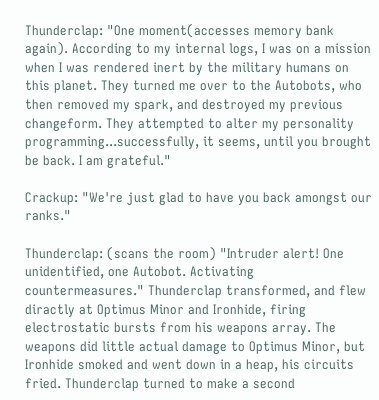Thunderclap: "One moment(accesses memory bank again). According to my internal logs, I was on a mission when I was rendered inert by the military humans on this planet. They turned me over to the Autobots, who then removed my spark, and destroyed my previous changeform. They attempted to alter my personality programming...successfully, it seems, until you brought be back. I am grateful."

Crackup: "We're just glad to have you back amongst our ranks."

Thunderclap: (scans the room) "Intruder alert! One unidentified, one Autobot. Activating countermeasures." Thunderclap transformed, and flew diractly at Optimus Minor and Ironhide, firing electrostatic bursts from his weapons array. The weapons did little actual damage to Optimus Minor, but Ironhide smoked and went down in a heap, his circuits fried. Thunderclap turned to make a second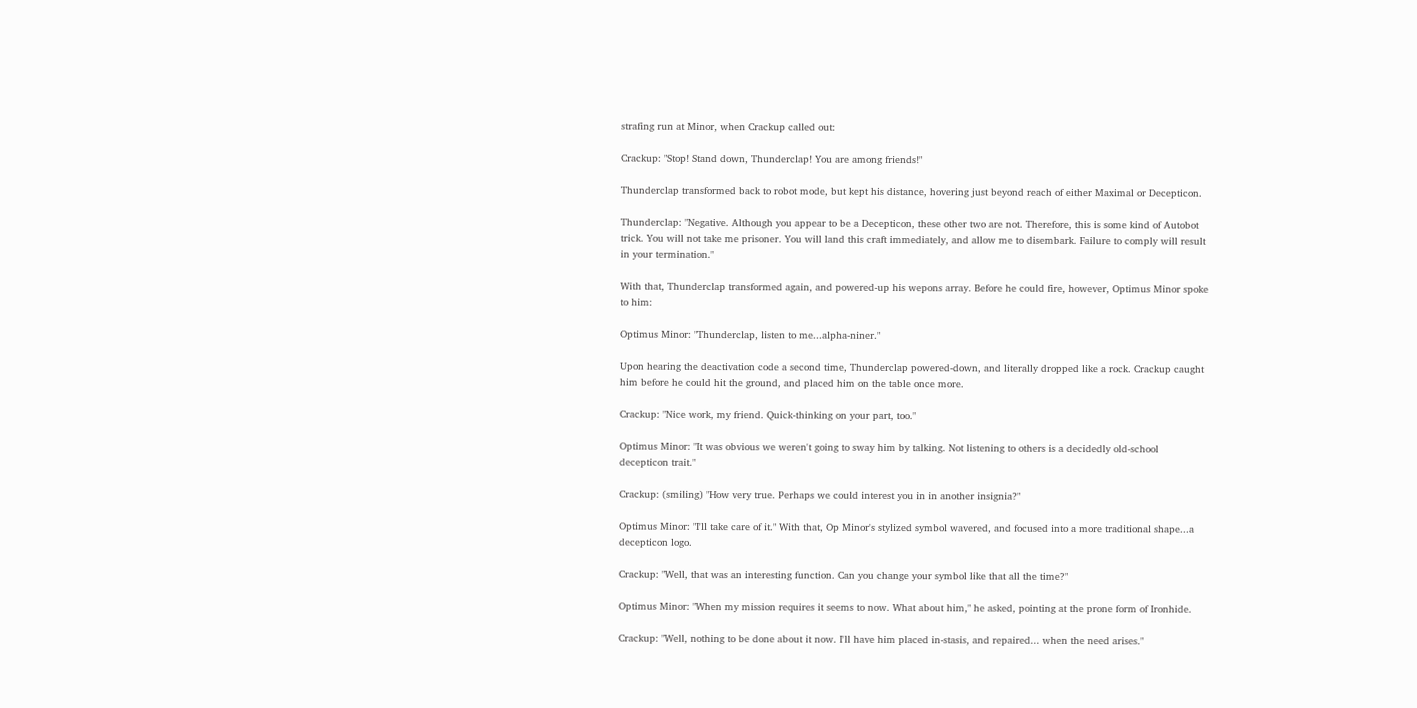strafing run at Minor, when Crackup called out:

Crackup: "Stop! Stand down, Thunderclap! You are among friends!"

Thunderclap transformed back to robot mode, but kept his distance, hovering just beyond reach of either Maximal or Decepticon.

Thunderclap: "Negative. Although you appear to be a Decepticon, these other two are not. Therefore, this is some kind of Autobot trick. You will not take me prisoner. You will land this craft immediately, and allow me to disembark. Failure to comply will result in your termination."

With that, Thunderclap transformed again, and powered-up his wepons array. Before he could fire, however, Optimus Minor spoke to him:

Optimus Minor: "Thunderclap, listen to me...alpha-niner."

Upon hearing the deactivation code a second time, Thunderclap powered-down, and literally dropped like a rock. Crackup caught him before he could hit the ground, and placed him on the table once more.

Crackup: "Nice work, my friend. Quick-thinking on your part, too."

Optimus Minor: "It was obvious we weren't going to sway him by talking. Not listening to others is a decidedly old-school decepticon trait."

Crackup: (smiling) "How very true. Perhaps we could interest you in in another insignia?"

Optimus Minor: "I'll take care of it." With that, Op Minor's stylized symbol wavered, and focused into a more traditional shape...a decepticon logo.

Crackup: "Well, that was an interesting function. Can you change your symbol like that all the time?"

Optimus Minor: "When my mission requires it seems to now. What about him," he asked, pointing at the prone form of Ironhide.

Crackup: "Well, nothing to be done about it now. I'll have him placed in-stasis, and repaired... when the need arises."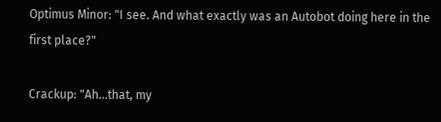Optimus Minor: "I see. And what exactly was an Autobot doing here in the first place?"

Crackup: "Ah...that, my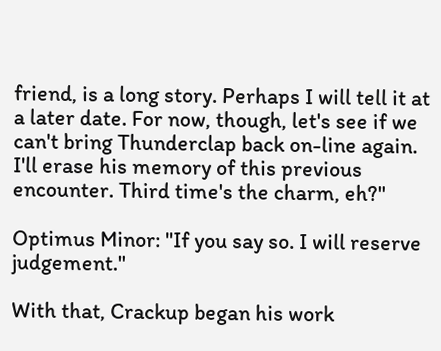friend, is a long story. Perhaps I will tell it at a later date. For now, though, let's see if we can't bring Thunderclap back on-line again. I'll erase his memory of this previous encounter. Third time's the charm, eh?"

Optimus Minor: "If you say so. I will reserve judgement."

With that, Crackup began his work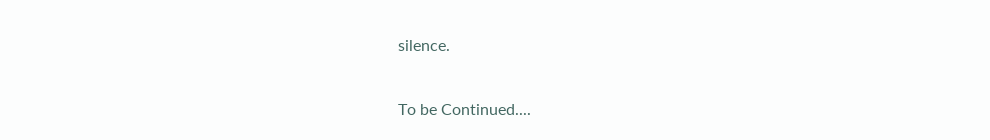silence.

To be Continued....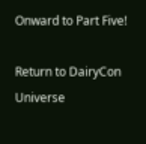Onward to Part Five!

Return to DairyCon Universe